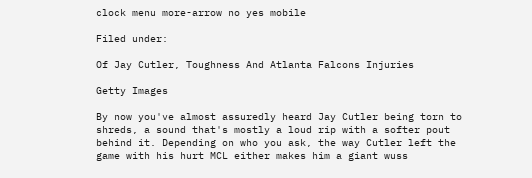clock menu more-arrow no yes mobile

Filed under:

Of Jay Cutler, Toughness And Atlanta Falcons Injuries

Getty Images

By now you've almost assuredly heard Jay Cutler being torn to shreds, a sound that's mostly a loud rip with a softer pout behind it. Depending on who you ask, the way Cutler left the game with his hurt MCL either makes him a giant wuss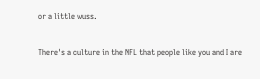or a little wuss.

There's a culture in the NFL that people like you and I are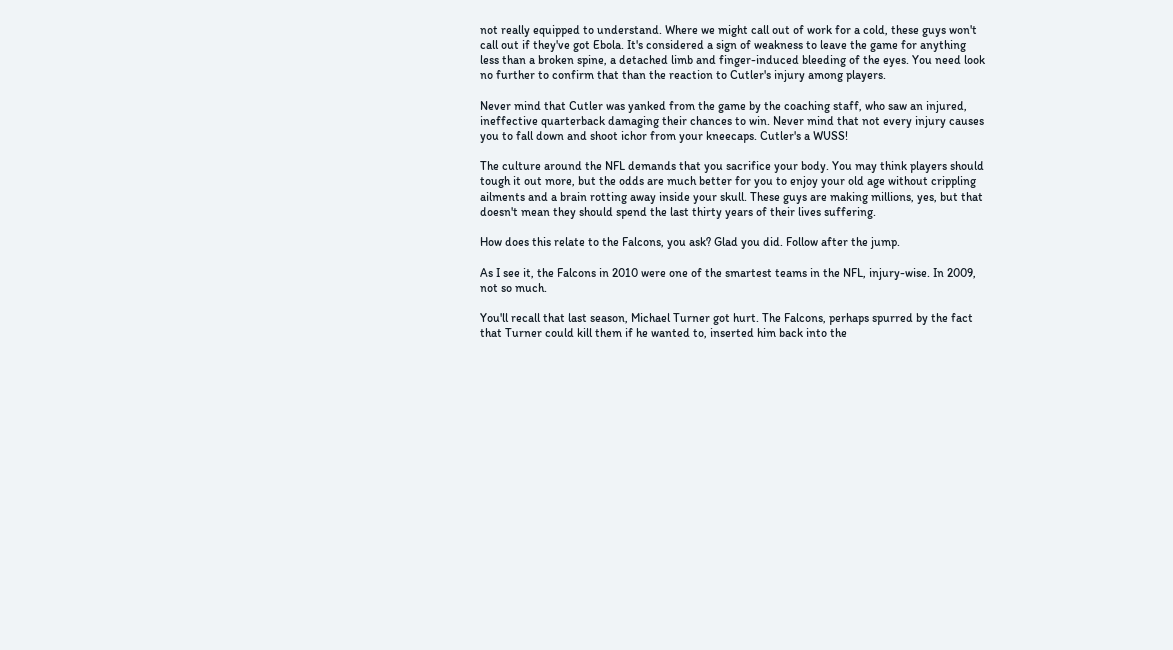not really equipped to understand. Where we might call out of work for a cold, these guys won't call out if they've got Ebola. It's considered a sign of weakness to leave the game for anything less than a broken spine, a detached limb and finger-induced bleeding of the eyes. You need look no further to confirm that than the reaction to Cutler's injury among players.

Never mind that Cutler was yanked from the game by the coaching staff, who saw an injured, ineffective quarterback damaging their chances to win. Never mind that not every injury causes you to fall down and shoot ichor from your kneecaps. Cutler's a WUSS!

The culture around the NFL demands that you sacrifice your body. You may think players should tough it out more, but the odds are much better for you to enjoy your old age without crippling ailments and a brain rotting away inside your skull. These guys are making millions, yes, but that doesn't mean they should spend the last thirty years of their lives suffering.

How does this relate to the Falcons, you ask? Glad you did. Follow after the jump.

As I see it, the Falcons in 2010 were one of the smartest teams in the NFL, injury-wise. In 2009, not so much.

You'll recall that last season, Michael Turner got hurt. The Falcons, perhaps spurred by the fact that Turner could kill them if he wanted to, inserted him back into the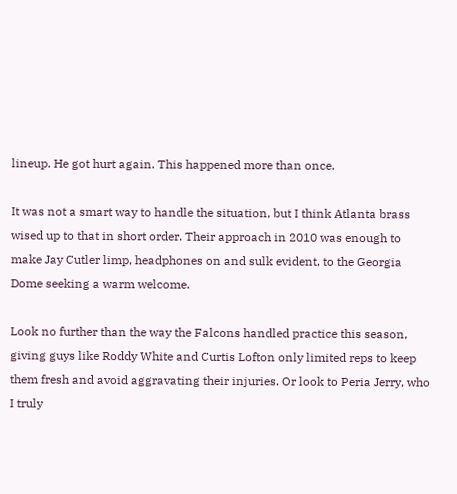lineup. He got hurt again. This happened more than once.

It was not a smart way to handle the situation, but I think Atlanta brass wised up to that in short order. Their approach in 2010 was enough to make Jay Cutler limp, headphones on and sulk evident, to the Georgia Dome seeking a warm welcome.

Look no further than the way the Falcons handled practice this season, giving guys like Roddy White and Curtis Lofton only limited reps to keep them fresh and avoid aggravating their injuries. Or look to Peria Jerry, who I truly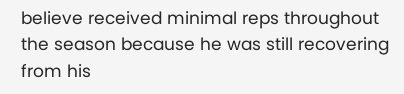believe received minimal reps throughout the season because he was still recovering from his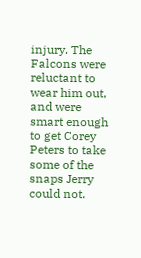injury. The Falcons were reluctant to wear him out, and were smart enough to get Corey Peters to take some of the snaps Jerry could not.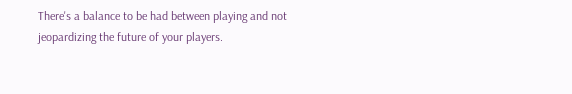There's a balance to be had between playing and not jeopardizing the future of your players.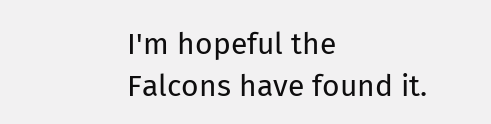I'm hopeful the Falcons have found it.